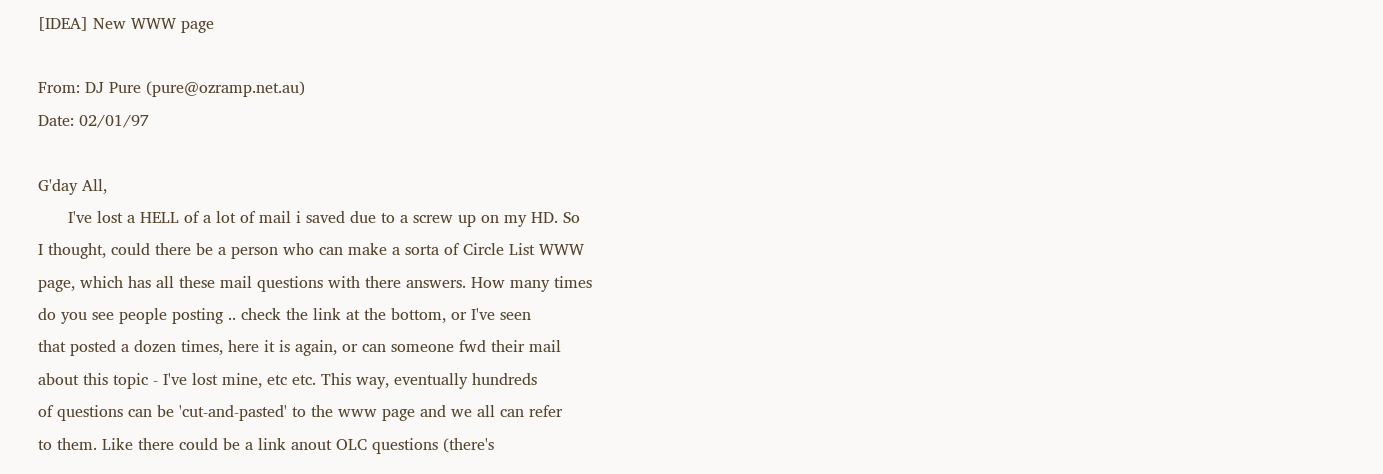[IDEA] New WWW page

From: DJ Pure (pure@ozramp.net.au)
Date: 02/01/97

G'day All,
      I've lost a HELL of a lot of mail i saved due to a screw up on my HD. So
I thought, could there be a person who can make a sorta of Circle List WWW
page, which has all these mail questions with there answers. How many times
do you see people posting .. check the link at the bottom, or I've seen
that posted a dozen times, here it is again, or can someone fwd their mail
about this topic - I've lost mine, etc etc. This way, eventually hundreds
of questions can be 'cut-and-pasted' to the www page and we all can refer
to them. Like there could be a link anout OLC questions (there's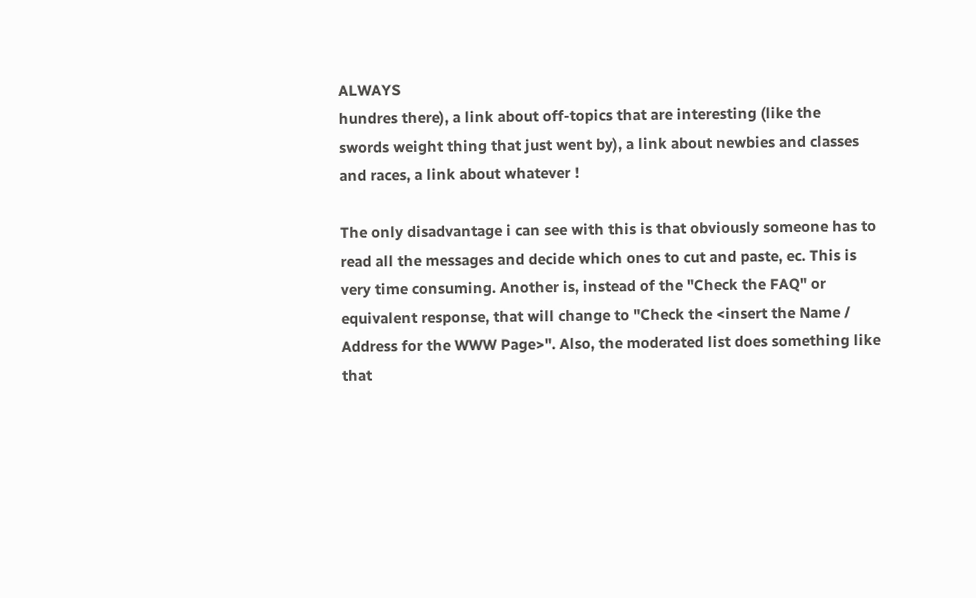ALWAYS
hundres there), a link about off-topics that are interesting (like the
swords weight thing that just went by), a link about newbies and classes
and races, a link about whatever !

The only disadvantage i can see with this is that obviously someone has to
read all the messages and decide which ones to cut and paste, ec. This is
very time consuming. Another is, instead of the "Check the FAQ" or
equivalent response, that will change to "Check the <insert the Name /
Address for the WWW Page>". Also, the moderated list does something like
that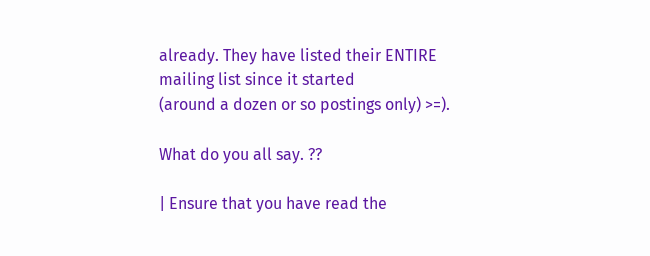already. They have listed their ENTIRE mailing list since it started
(around a dozen or so postings only) >=).

What do you all say. ??

| Ensure that you have read the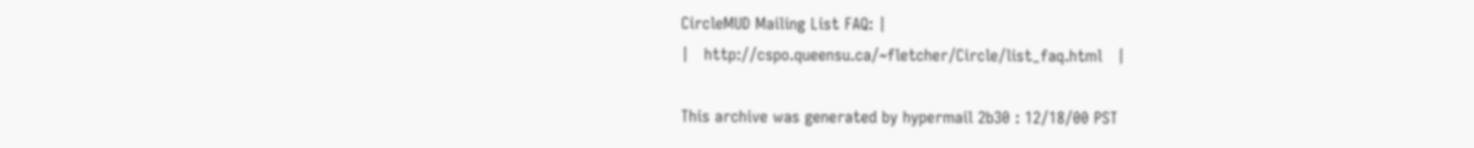CircleMUD Mailing List FAQ: |
|   http://cspo.queensu.ca/~fletcher/Circle/list_faq.html   |

This archive was generated by hypermail 2b30 : 12/18/00 PST